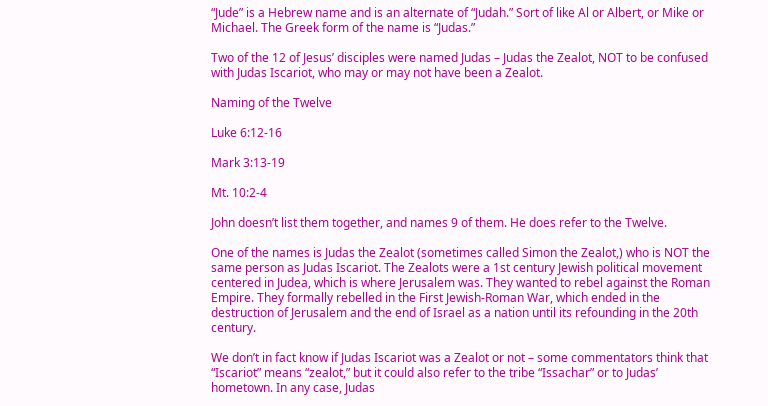“Jude” is a Hebrew name and is an alternate of “Judah.” Sort of like Al or Albert, or Mike or Michael. The Greek form of the name is “Judas.”

Two of the 12 of Jesus’ disciples were named Judas – Judas the Zealot, NOT to be confused with Judas Iscariot, who may or may not have been a Zealot.

Naming of the Twelve

Luke 6:12-16

Mark 3:13-19

Mt. 10:2-4

John doesn’t list them together, and names 9 of them. He does refer to the Twelve.

One of the names is Judas the Zealot (sometimes called Simon the Zealot,) who is NOT the same person as Judas Iscariot. The Zealots were a 1st century Jewish political movement centered in Judea, which is where Jerusalem was. They wanted to rebel against the Roman Empire. They formally rebelled in the First Jewish-Roman War, which ended in the destruction of Jerusalem and the end of Israel as a nation until its refounding in the 20th century.

We don’t in fact know if Judas Iscariot was a Zealot or not – some commentators think that “Iscariot” means “zealot,” but it could also refer to the tribe “Issachar” or to Judas’ hometown. In any case, Judas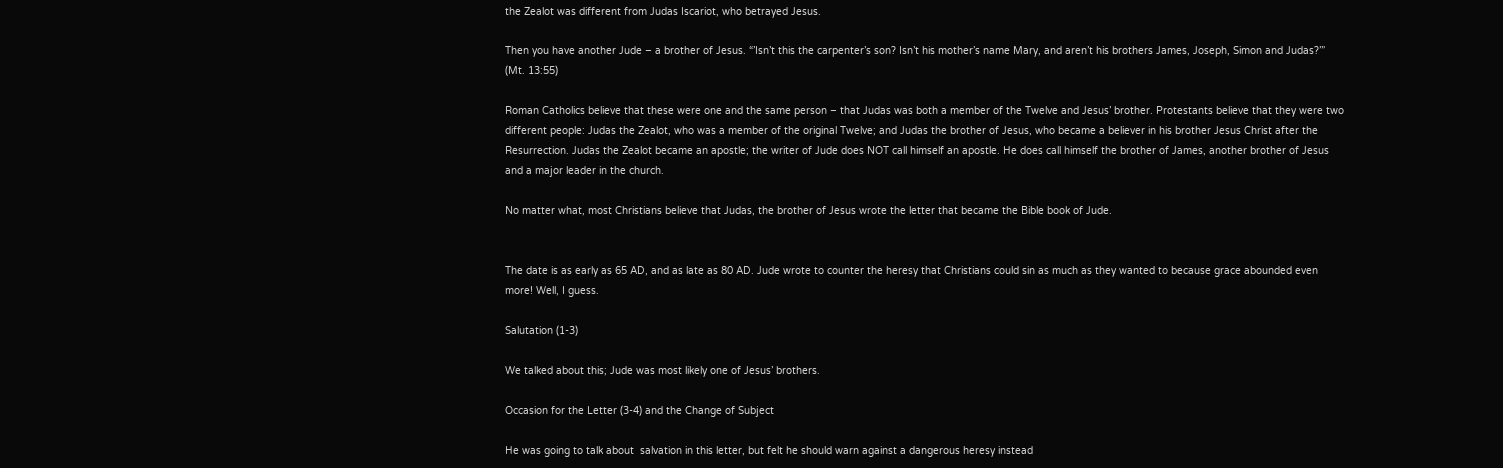the Zealot was different from Judas Iscariot, who betrayed Jesus.

Then you have another Jude – a brother of Jesus. “’Isn’t this the carpenter’s son? Isn’t his mother’s name Mary, and aren’t his brothers James, Joseph, Simon and Judas?’” (Mt. 13:55)

Roman Catholics believe that these were one and the same person – that Judas was both a member of the Twelve and Jesus’ brother. Protestants believe that they were two different people: Judas the Zealot, who was a member of the original Twelve; and Judas the brother of Jesus, who became a believer in his brother Jesus Christ after the Resurrection. Judas the Zealot became an apostle; the writer of Jude does NOT call himself an apostle. He does call himself the brother of James, another brother of Jesus and a major leader in the church.

No matter what, most Christians believe that Judas, the brother of Jesus wrote the letter that became the Bible book of Jude.


The date is as early as 65 AD, and as late as 80 AD. Jude wrote to counter the heresy that Christians could sin as much as they wanted to because grace abounded even more! Well, I guess.

Salutation (1-3)

We talked about this; Jude was most likely one of Jesus’ brothers.

Occasion for the Letter (3-4) and the Change of Subject

He was going to talk about  salvation in this letter, but felt he should warn against a dangerous heresy instead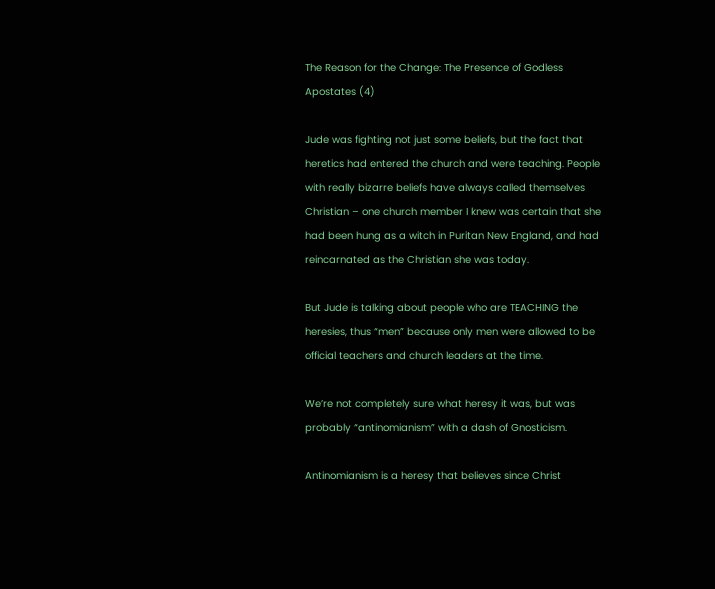The Reason for the Change: The Presence of Godless Apostates (4)

Jude was fighting not just some beliefs, but the fact that heretics had entered the church and were teaching. People with really bizarre beliefs have always called themselves Christian – one church member I knew was certain that she had been hung as a witch in Puritan New England, and had reincarnated as the Christian she was today.

But Jude is talking about people who are TEACHING the heresies, thus “men” because only men were allowed to be official teachers and church leaders at the time.

We’re not completely sure what heresy it was, but was probably “antinomianism” with a dash of Gnosticism.

Antinomianism is a heresy that believes since Christ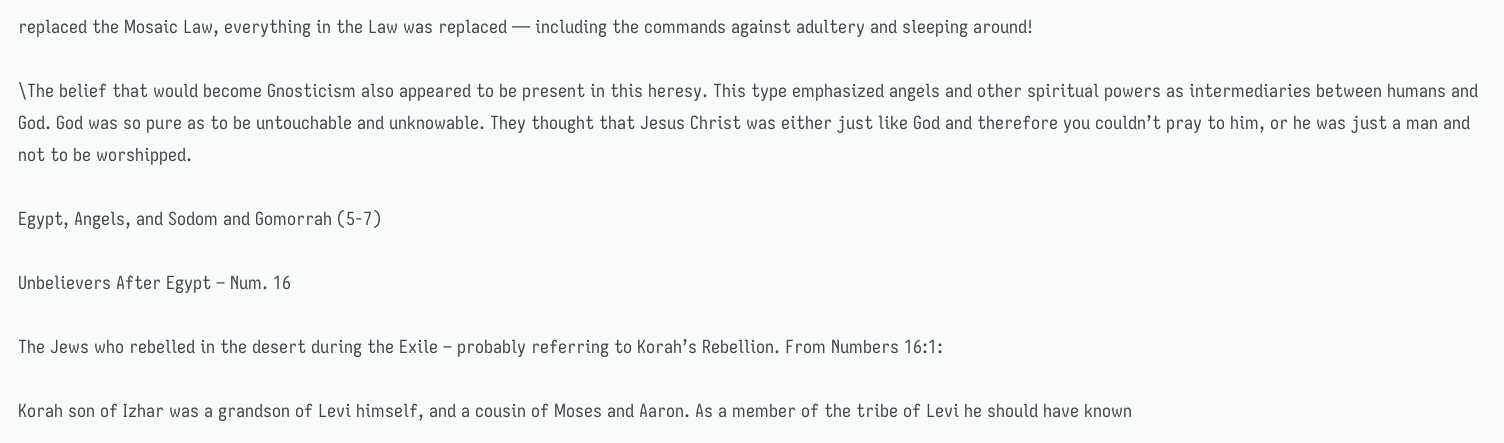replaced the Mosaic Law, everything in the Law was replaced — including the commands against adultery and sleeping around!

\The belief that would become Gnosticism also appeared to be present in this heresy. This type emphasized angels and other spiritual powers as intermediaries between humans and God. God was so pure as to be untouchable and unknowable. They thought that Jesus Christ was either just like God and therefore you couldn’t pray to him, or he was just a man and not to be worshipped.

Egypt, Angels, and Sodom and Gomorrah (5-7)

Unbelievers After Egypt – Num. 16

The Jews who rebelled in the desert during the Exile – probably referring to Korah’s Rebellion. From Numbers 16:1:

Korah son of Izhar was a grandson of Levi himself, and a cousin of Moses and Aaron. As a member of the tribe of Levi he should have known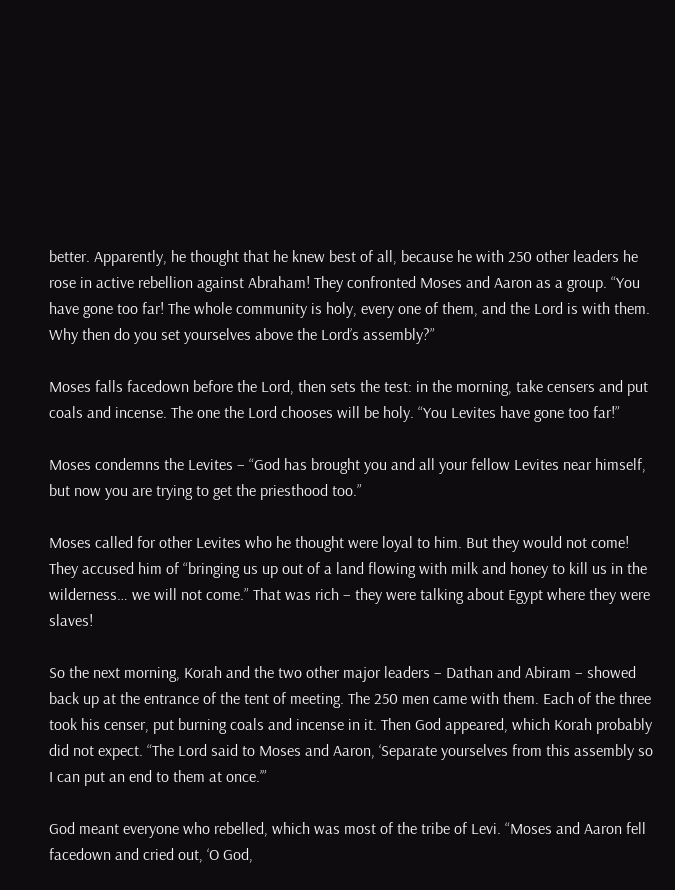better. Apparently, he thought that he knew best of all, because he with 250 other leaders he rose in active rebellion against Abraham! They confronted Moses and Aaron as a group. “You have gone too far! The whole community is holy, every one of them, and the Lord is with them. Why then do you set yourselves above the Lord’s assembly?”

Moses falls facedown before the Lord, then sets the test: in the morning, take censers and put coals and incense. The one the Lord chooses will be holy. “You Levites have gone too far!”

Moses condemns the Levites – “God has brought you and all your fellow Levites near himself, but now you are trying to get the priesthood too.”

Moses called for other Levites who he thought were loyal to him. But they would not come! They accused him of “bringing us up out of a land flowing with milk and honey to kill us in the wilderness… we will not come.” That was rich – they were talking about Egypt where they were slaves!

So the next morning, Korah and the two other major leaders – Dathan and Abiram – showed back up at the entrance of the tent of meeting. The 250 men came with them. Each of the three took his censer, put burning coals and incense in it. Then God appeared, which Korah probably did not expect. “The Lord said to Moses and Aaron, ‘Separate yourselves from this assembly so I can put an end to them at once.’”

God meant everyone who rebelled, which was most of the tribe of Levi. “Moses and Aaron fell facedown and cried out, ‘O God,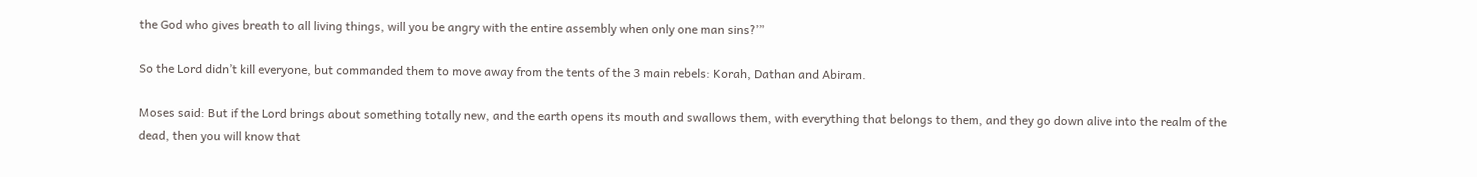the God who gives breath to all living things, will you be angry with the entire assembly when only one man sins?’”

So the Lord didn’t kill everyone, but commanded them to move away from the tents of the 3 main rebels: Korah, Dathan and Abiram.

Moses said: But if the Lord brings about something totally new, and the earth opens its mouth and swallows them, with everything that belongs to them, and they go down alive into the realm of the dead, then you will know that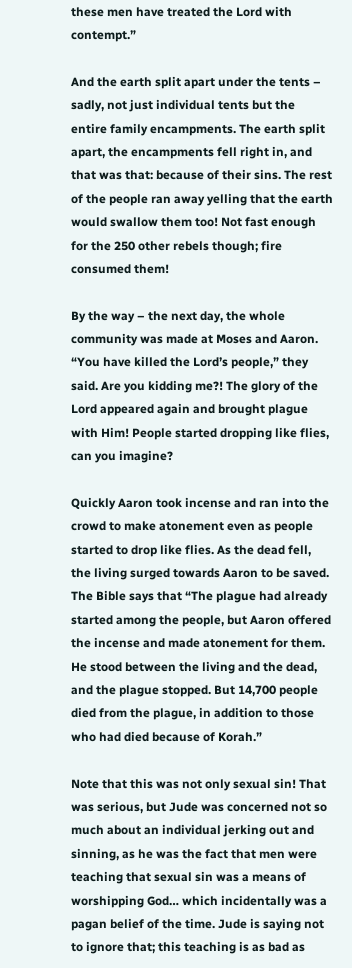these men have treated the Lord with contempt.”

And the earth split apart under the tents – sadly, not just individual tents but the entire family encampments. The earth split apart, the encampments fell right in, and that was that: because of their sins. The rest of the people ran away yelling that the earth would swallow them too! Not fast enough for the 250 other rebels though; fire consumed them!

By the way – the next day, the whole community was made at Moses and Aaron. “You have killed the Lord’s people,” they said. Are you kidding me?! The glory of the Lord appeared again and brought plague with Him! People started dropping like flies, can you imagine?

Quickly Aaron took incense and ran into the crowd to make atonement even as people started to drop like flies. As the dead fell, the living surged towards Aaron to be saved. The Bible says that “The plague had already started among the people, but Aaron offered the incense and made atonement for them. He stood between the living and the dead, and the plague stopped. But 14,700 people died from the plague, in addition to those who had died because of Korah.”

Note that this was not only sexual sin! That was serious, but Jude was concerned not so much about an individual jerking out and sinning, as he was the fact that men were teaching that sexual sin was a means of worshipping God… which incidentally was a pagan belief of the time. Jude is saying not to ignore that; this teaching is as bad as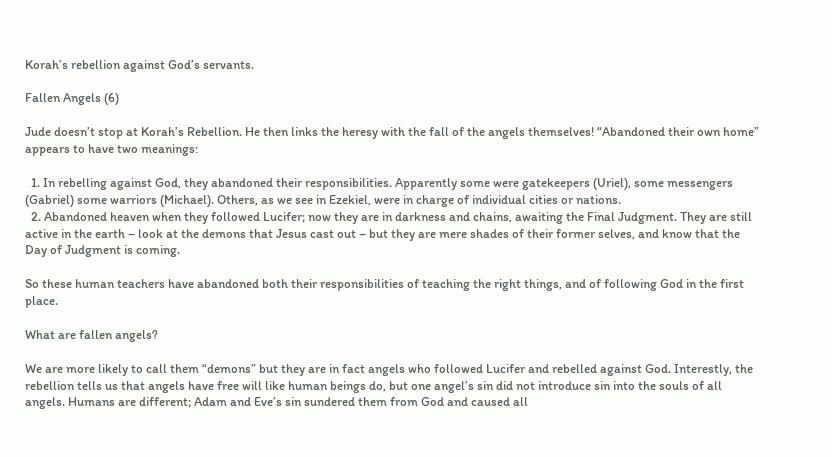Korah’s rebellion against God’s servants.

Fallen Angels (6)

Jude doesn’t stop at Korah’s Rebellion. He then links the heresy with the fall of the angels themselves! “Abandoned their own home” appears to have two meanings:

  1. In rebelling against God, they abandoned their responsibilities. Apparently some were gatekeepers (Uriel), some messengers (Gabriel) some warriors (Michael). Others, as we see in Ezekiel, were in charge of individual cities or nations.
  2. Abandoned heaven when they followed Lucifer; now they are in darkness and chains, awaiting the Final Judgment. They are still active in the earth – look at the demons that Jesus cast out – but they are mere shades of their former selves, and know that the Day of Judgment is coming.

So these human teachers have abandoned both their responsibilities of teaching the right things, and of following God in the first place.

What are fallen angels?

We are more likely to call them “demons” but they are in fact angels who followed Lucifer and rebelled against God. Interestly, the rebellion tells us that angels have free will like human beings do, but one angel’s sin did not introduce sin into the souls of all angels. Humans are different; Adam and Eve’s sin sundered them from God and caused all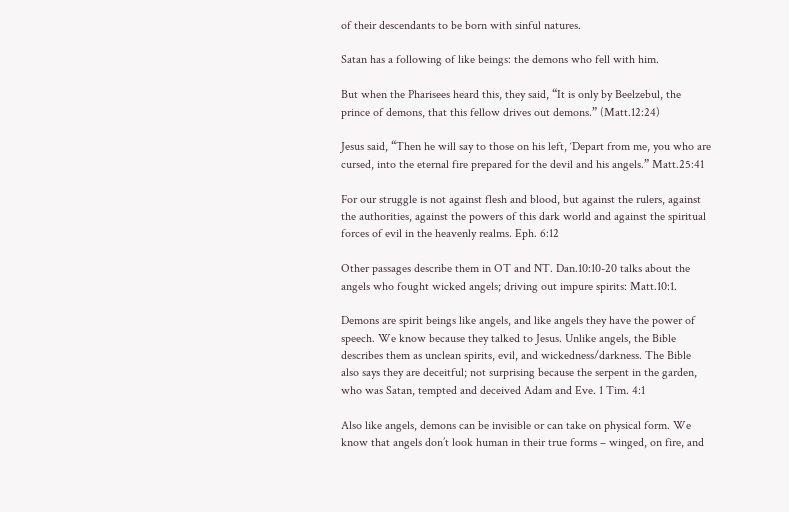of their descendants to be born with sinful natures.

Satan has a following of like beings: the demons who fell with him.

But when the Pharisees heard this, they said, “It is only by Beelzebul, the prince of demons, that this fellow drives out demons.” (Matt.12:24)

Jesus said, “Then he will say to those on his left, ‘Depart from me, you who are cursed, into the eternal fire prepared for the devil and his angels.” Matt.25:41

For our struggle is not against flesh and blood, but against the rulers, against the authorities, against the powers of this dark world and against the spiritual forces of evil in the heavenly realms. Eph. 6:12

Other passages describe them in OT and NT. Dan.10:10-20 talks about the angels who fought wicked angels; driving out impure spirits: Matt.10:1.

Demons are spirit beings like angels, and like angels they have the power of speech. We know because they talked to Jesus. Unlike angels, the Bible describes them as unclean spirits, evil, and wickedness/darkness. The Bible also says they are deceitful; not surprising because the serpent in the garden, who was Satan, tempted and deceived Adam and Eve. 1 Tim. 4:1

Also like angels, demons can be invisible or can take on physical form. We know that angels don’t look human in their true forms – winged, on fire, and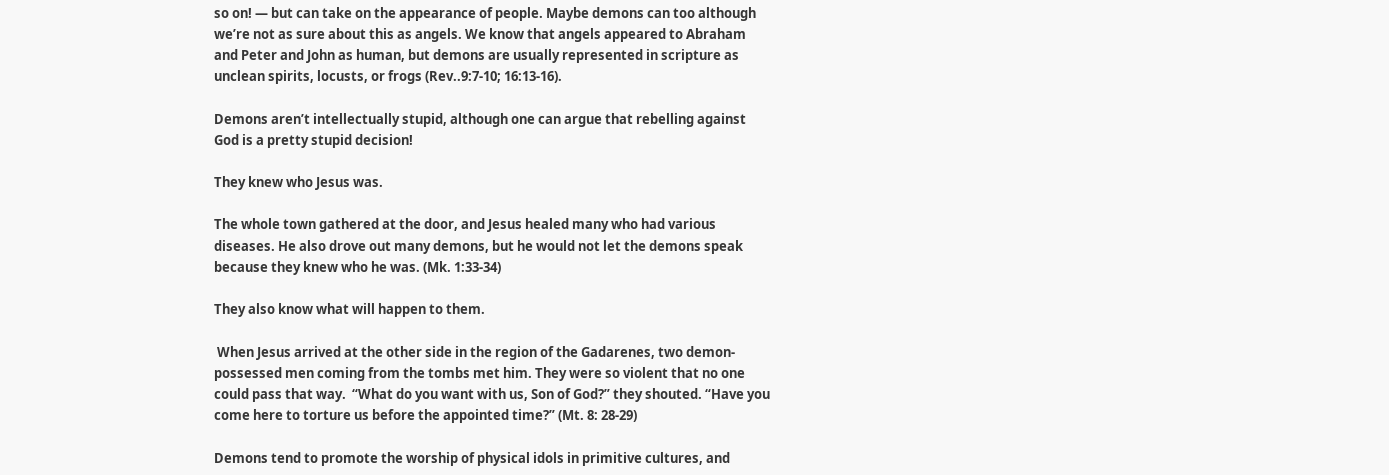so on! — but can take on the appearance of people. Maybe demons can too although we’re not as sure about this as angels. We know that angels appeared to Abraham and Peter and John as human, but demons are usually represented in scripture as unclean spirits, locusts, or frogs (Rev..9:7-10; 16:13-16).

Demons aren’t intellectually stupid, although one can argue that rebelling against God is a pretty stupid decision!

They knew who Jesus was.

The whole town gathered at the door, and Jesus healed many who had various diseases. He also drove out many demons, but he would not let the demons speak because they knew who he was. (Mk. 1:33-34)

They also know what will happen to them.

 When Jesus arrived at the other side in the region of the Gadarenes, two demon-possessed men coming from the tombs met him. They were so violent that no one could pass that way.  “What do you want with us, Son of God?” they shouted. “Have you come here to torture us before the appointed time?” (Mt. 8: 28-29)

Demons tend to promote the worship of physical idols in primitive cultures, and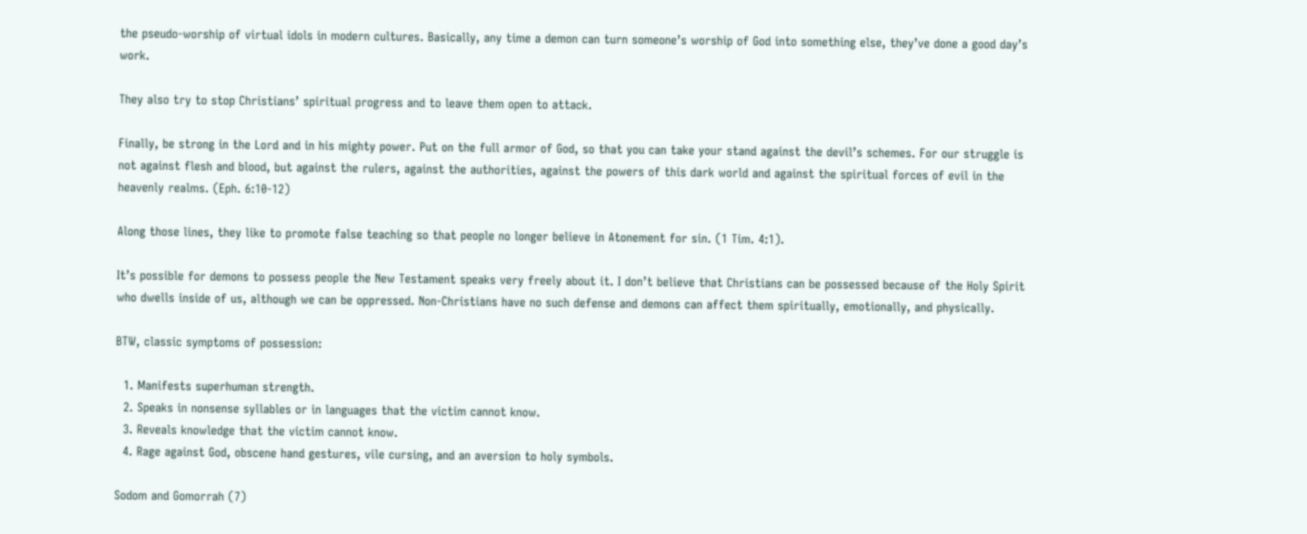the pseudo-worship of virtual idols in modern cultures. Basically, any time a demon can turn someone’s worship of God into something else, they’ve done a good day’s work.

They also try to stop Christians’ spiritual progress and to leave them open to attack.

Finally, be strong in the Lord and in his mighty power. Put on the full armor of God, so that you can take your stand against the devil’s schemes. For our struggle is not against flesh and blood, but against the rulers, against the authorities, against the powers of this dark world and against the spiritual forces of evil in the heavenly realms. (Eph. 6:10-12)

Along those lines, they like to promote false teaching so that people no longer believe in Atonement for sin. (1 Tim. 4:1).

It’s possible for demons to possess people the New Testament speaks very freely about it. I don’t believe that Christians can be possessed because of the Holy Spirit who dwells inside of us, although we can be oppressed. Non-Christians have no such defense and demons can affect them spiritually, emotionally, and physically.

BTW, classic symptoms of possession:

  1. Manifests superhuman strength.
  2. Speaks in nonsense syllables or in languages that the victim cannot know.
  3. Reveals knowledge that the victim cannot know.
  4. Rage against God, obscene hand gestures, vile cursing, and an aversion to holy symbols.

Sodom and Gomorrah (7)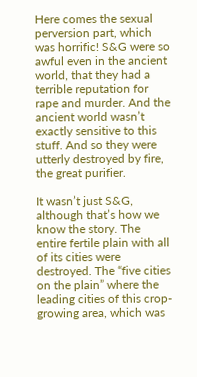Here comes the sexual perversion part, which was horrific! S&G were so awful even in the ancient world, that they had a terrible reputation for rape and murder. And the ancient world wasn’t exactly sensitive to this stuff. And so they were utterly destroyed by fire, the great purifier.

It wasn’t just S&G, although that’s how we know the story. The entire fertile plain with all of its cities were destroyed. The “five cities on the plain” where the leading cities of this crop-growing area, which was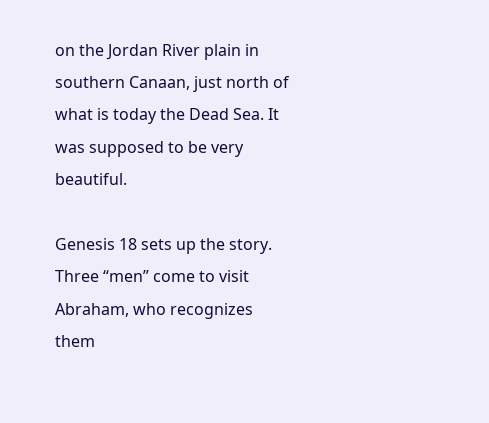on the Jordan River plain in southern Canaan, just north of what is today the Dead Sea. It was supposed to be very beautiful.

Genesis 18 sets up the story. Three “men” come to visit Abraham, who recognizes them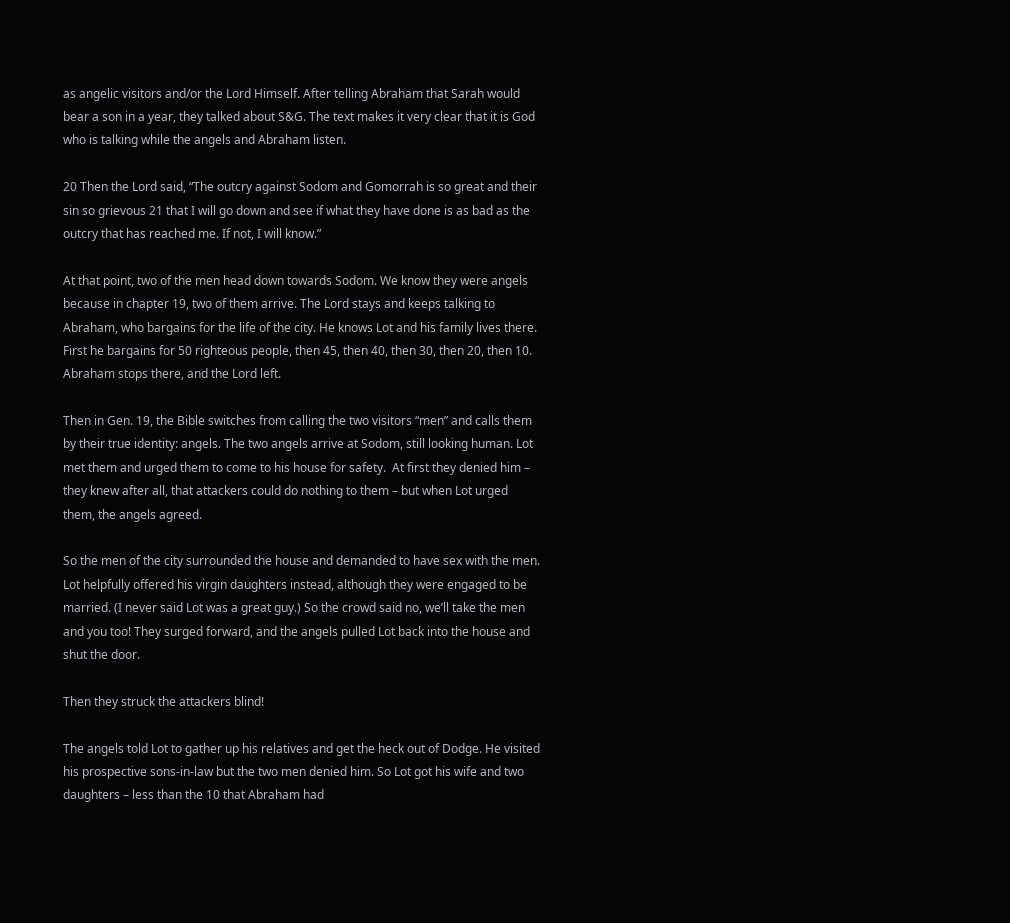as angelic visitors and/or the Lord Himself. After telling Abraham that Sarah would bear a son in a year, they talked about S&G. The text makes it very clear that it is God who is talking while the angels and Abraham listen.

20 Then the Lord said, “The outcry against Sodom and Gomorrah is so great and their sin so grievous 21 that I will go down and see if what they have done is as bad as the outcry that has reached me. If not, I will know.”

At that point, two of the men head down towards Sodom. We know they were angels because in chapter 19, two of them arrive. The Lord stays and keeps talking to Abraham, who bargains for the life of the city. He knows Lot and his family lives there. First he bargains for 50 righteous people, then 45, then 40, then 30, then 20, then 10. Abraham stops there, and the Lord left.

Then in Gen. 19, the Bible switches from calling the two visitors “men” and calls them by their true identity: angels. The two angels arrive at Sodom, still looking human. Lot met them and urged them to come to his house for safety.  At first they denied him – they knew after all, that attackers could do nothing to them – but when Lot urged them, the angels agreed.

So the men of the city surrounded the house and demanded to have sex with the men. Lot helpfully offered his virgin daughters instead, although they were engaged to be married. (I never said Lot was a great guy.) So the crowd said no, we’ll take the men and you too! They surged forward, and the angels pulled Lot back into the house and shut the door.

Then they struck the attackers blind!

The angels told Lot to gather up his relatives and get the heck out of Dodge. He visited his prospective sons-in-law but the two men denied him. So Lot got his wife and two daughters – less than the 10 that Abraham had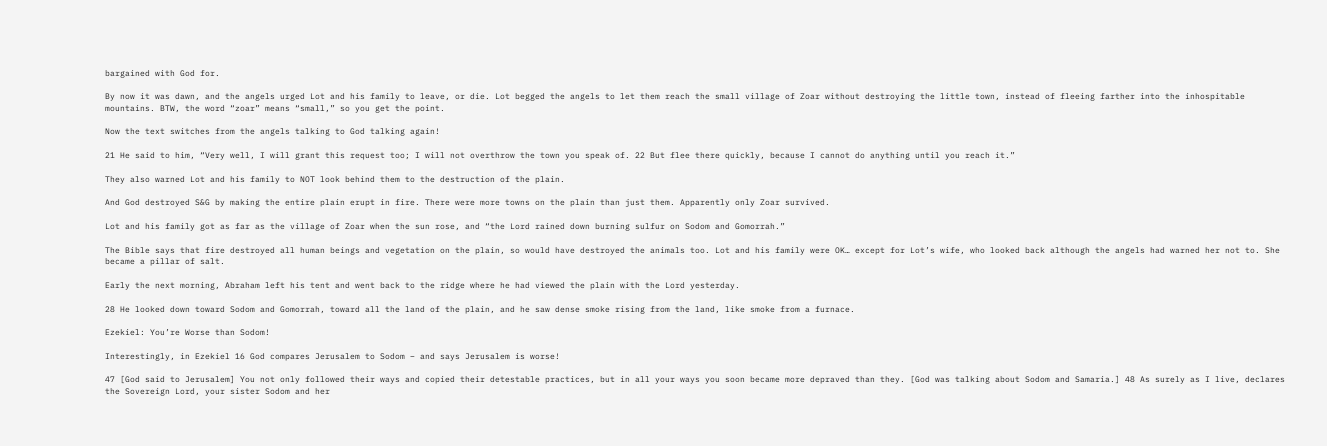bargained with God for.

By now it was dawn, and the angels urged Lot and his family to leave, or die. Lot begged the angels to let them reach the small village of Zoar without destroying the little town, instead of fleeing farther into the inhospitable mountains. BTW, the word “zoar” means “small,” so you get the point.

Now the text switches from the angels talking to God talking again!

21 He said to him, “Very well, I will grant this request too; I will not overthrow the town you speak of. 22 But flee there quickly, because I cannot do anything until you reach it.”

They also warned Lot and his family to NOT look behind them to the destruction of the plain.

And God destroyed S&G by making the entire plain erupt in fire. There were more towns on the plain than just them. Apparently only Zoar survived.

Lot and his family got as far as the village of Zoar when the sun rose, and “the Lord rained down burning sulfur on Sodom and Gomorrah.”

The Bible says that fire destroyed all human beings and vegetation on the plain, so would have destroyed the animals too. Lot and his family were OK… except for Lot’s wife, who looked back although the angels had warned her not to. She became a pillar of salt.

Early the next morning, Abraham left his tent and went back to the ridge where he had viewed the plain with the Lord yesterday.

28 He looked down toward Sodom and Gomorrah, toward all the land of the plain, and he saw dense smoke rising from the land, like smoke from a furnace.

Ezekiel: You’re Worse than Sodom!

Interestingly, in Ezekiel 16 God compares Jerusalem to Sodom – and says Jerusalem is worse!

47 [God said to Jerusalem] You not only followed their ways and copied their detestable practices, but in all your ways you soon became more depraved than they. [God was talking about Sodom and Samaria.] 48 As surely as I live, declares the Sovereign Lord, your sister Sodom and her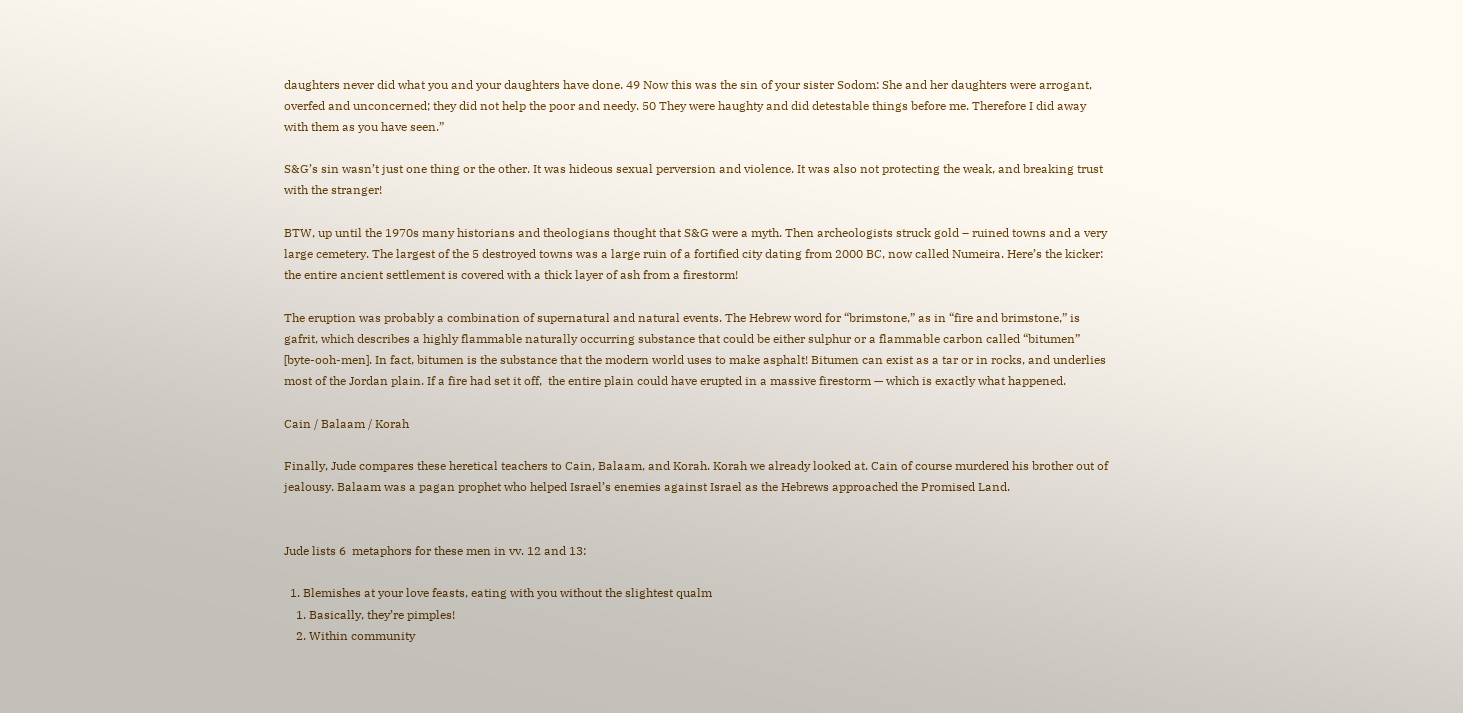daughters never did what you and your daughters have done. 49 Now this was the sin of your sister Sodom: She and her daughters were arrogant, overfed and unconcerned; they did not help the poor and needy. 50 They were haughty and did detestable things before me. Therefore I did away with them as you have seen.”

S&G’s sin wasn’t just one thing or the other. It was hideous sexual perversion and violence. It was also not protecting the weak, and breaking trust with the stranger!

BTW, up until the 1970s many historians and theologians thought that S&G were a myth. Then archeologists struck gold – ruined towns and a very large cemetery. The largest of the 5 destroyed towns was a large ruin of a fortified city dating from 2000 BC, now called Numeira. Here’s the kicker: the entire ancient settlement is covered with a thick layer of ash from a firestorm!

The eruption was probably a combination of supernatural and natural events. The Hebrew word for “brimstone,” as in “fire and brimstone,” is gafrit, which describes a highly flammable naturally occurring substance that could be either sulphur or a flammable carbon called “bitumen” [byte-ooh-men]. In fact, bitumen is the substance that the modern world uses to make asphalt! Bitumen can exist as a tar or in rocks, and underlies most of the Jordan plain. If a fire had set it off,  the entire plain could have erupted in a massive firestorm — which is exactly what happened.

Cain / Balaam / Korah

Finally, Jude compares these heretical teachers to Cain, Balaam, and Korah. Korah we already looked at. Cain of course murdered his brother out of jealousy. Balaam was a pagan prophet who helped Israel’s enemies against Israel as the Hebrews approached the Promised Land.


Jude lists 6  metaphors for these men in vv. 12 and 13:

  1. Blemishes at your love feasts, eating with you without the slightest qualm
    1. Basically, they’re pimples!
    2. Within community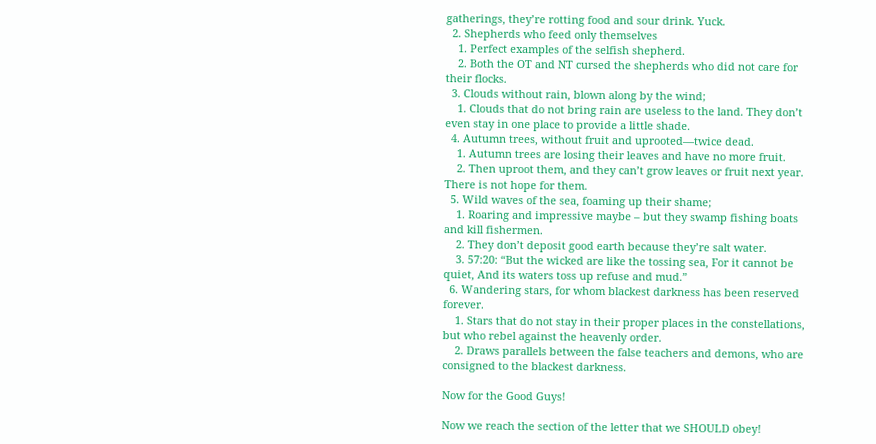gatherings, they’re rotting food and sour drink. Yuck.
  2. Shepherds who feed only themselves
    1. Perfect examples of the selfish shepherd.
    2. Both the OT and NT cursed the shepherds who did not care for their flocks.
  3. Clouds without rain, blown along by the wind;
    1. Clouds that do not bring rain are useless to the land. They don’t even stay in one place to provide a little shade.
  4. Autumn trees, without fruit and uprooted—twice dead.
    1. Autumn trees are losing their leaves and have no more fruit.
    2. Then uproot them, and they can’t grow leaves or fruit next year. There is not hope for them.
  5. Wild waves of the sea, foaming up their shame;
    1. Roaring and impressive maybe – but they swamp fishing boats and kill fishermen.
    2. They don’t deposit good earth because they’re salt water.
    3. 57:20: “But the wicked are like the tossing sea, For it cannot be quiet, And its waters toss up refuse and mud.”
  6. Wandering stars, for whom blackest darkness has been reserved forever.
    1. Stars that do not stay in their proper places in the constellations, but who rebel against the heavenly order.
    2. Draws parallels between the false teachers and demons, who are consigned to the blackest darkness.

Now for the Good Guys!

Now we reach the section of the letter that we SHOULD obey!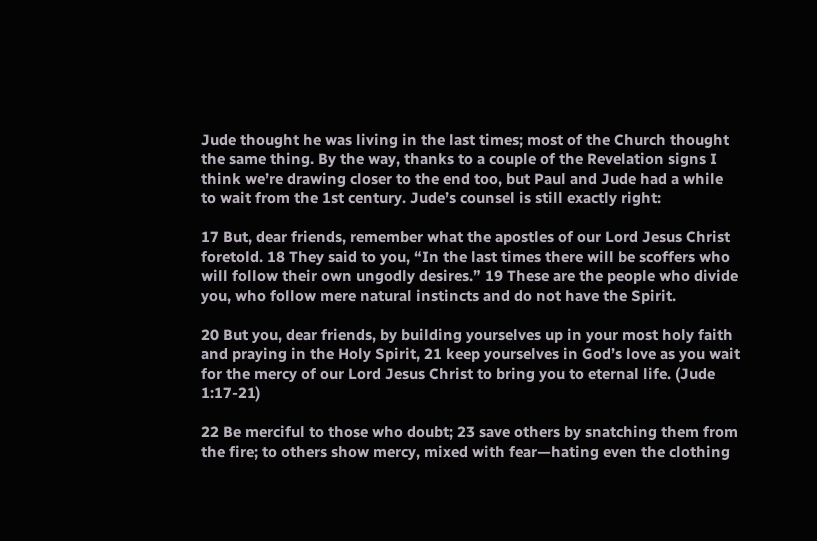Jude thought he was living in the last times; most of the Church thought the same thing. By the way, thanks to a couple of the Revelation signs I think we’re drawing closer to the end too, but Paul and Jude had a while to wait from the 1st century. Jude’s counsel is still exactly right:

17 But, dear friends, remember what the apostles of our Lord Jesus Christ foretold. 18 They said to you, “In the last times there will be scoffers who will follow their own ungodly desires.” 19 These are the people who divide you, who follow mere natural instincts and do not have the Spirit.

20 But you, dear friends, by building yourselves up in your most holy faith and praying in the Holy Spirit, 21 keep yourselves in God’s love as you wait for the mercy of our Lord Jesus Christ to bring you to eternal life. (Jude 1:17-21)

22 Be merciful to those who doubt; 23 save others by snatching them from the fire; to others show mercy, mixed with fear—hating even the clothing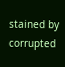stained by corrupted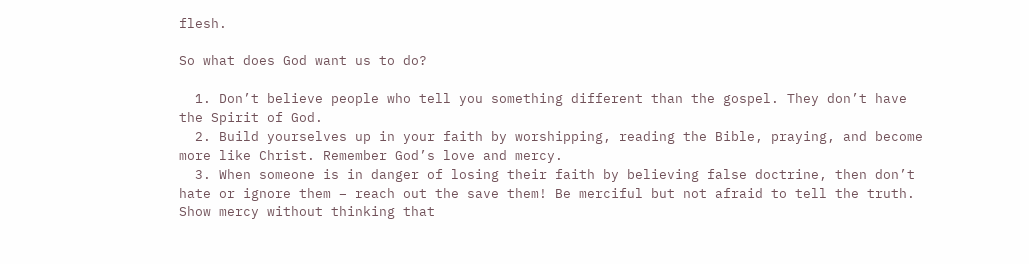flesh.

So what does God want us to do?

  1. Don’t believe people who tell you something different than the gospel. They don’t have the Spirit of God.
  2. Build yourselves up in your faith by worshipping, reading the Bible, praying, and become more like Christ. Remember God’s love and mercy.
  3. When someone is in danger of losing their faith by believing false doctrine, then don’t hate or ignore them – reach out the save them! Be merciful but not afraid to tell the truth. Show mercy without thinking that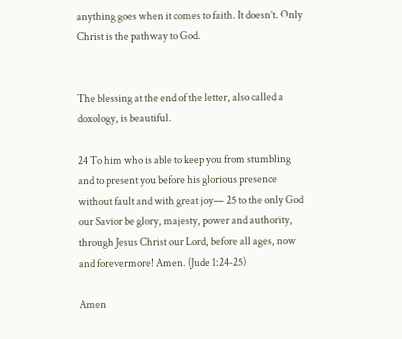anything goes when it comes to faith. It doesn’t. Only Christ is the pathway to God.


The blessing at the end of the letter, also called a doxology, is beautiful.

24 To him who is able to keep you from stumbling and to present you before his glorious presence without fault and with great joy— 25 to the only God our Savior be glory, majesty, power and authority, through Jesus Christ our Lord, before all ages, now and forevermore! Amen. (Jude 1:24-25)

Amen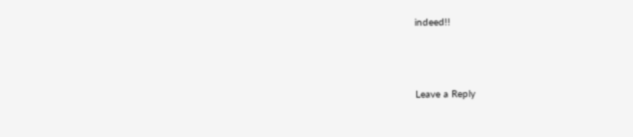indeed!!



Leave a Reply